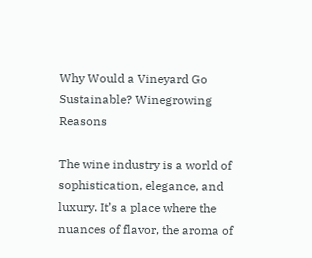Why Would a Vineyard Go Sustainable? Winegrowing Reasons

The wine industry is a world of sophistication, elegance, and luxury. It’s a place where the nuances of flavor, the aroma of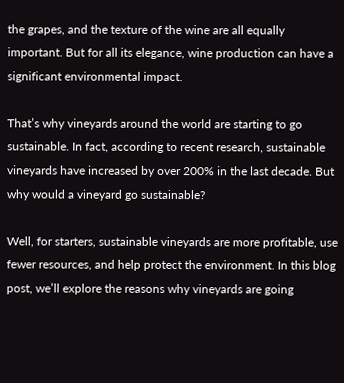the grapes, and the texture of the wine are all equally important. But for all its elegance, wine production can have a significant environmental impact.

That’s why vineyards around the world are starting to go sustainable. In fact, according to recent research, sustainable vineyards have increased by over 200% in the last decade. But why would a vineyard go sustainable?

Well, for starters, sustainable vineyards are more profitable, use fewer resources, and help protect the environment. In this blog post, we’ll explore the reasons why vineyards are going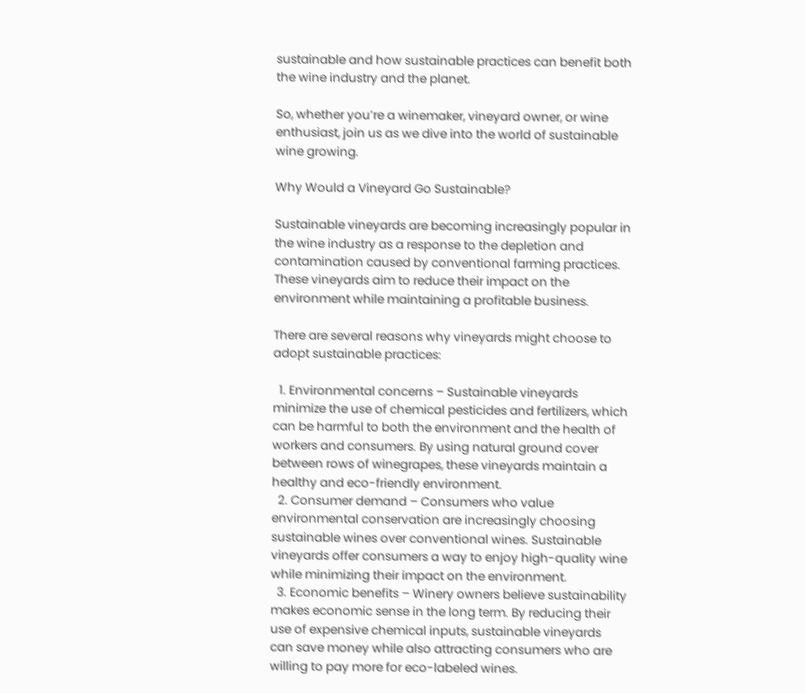sustainable and how sustainable practices can benefit both the wine industry and the planet.

So, whether you’re a winemaker, vineyard owner, or wine enthusiast, join us as we dive into the world of sustainable wine growing.

Why Would a Vineyard Go Sustainable?

Sustainable vineyards are becoming increasingly popular in the wine industry as a response to the depletion and contamination caused by conventional farming practices. These vineyards aim to reduce their impact on the environment while maintaining a profitable business.

There are several reasons why vineyards might choose to adopt sustainable practices:

  1. Environmental concerns – Sustainable vineyards minimize the use of chemical pesticides and fertilizers, which can be harmful to both the environment and the health of workers and consumers. By using natural ground cover between rows of winegrapes, these vineyards maintain a healthy and eco-friendly environment.
  2. Consumer demand – Consumers who value environmental conservation are increasingly choosing sustainable wines over conventional wines. Sustainable vineyards offer consumers a way to enjoy high-quality wine while minimizing their impact on the environment.
  3. Economic benefits – Winery owners believe sustainability makes economic sense in the long term. By reducing their use of expensive chemical inputs, sustainable vineyards can save money while also attracting consumers who are willing to pay more for eco-labeled wines.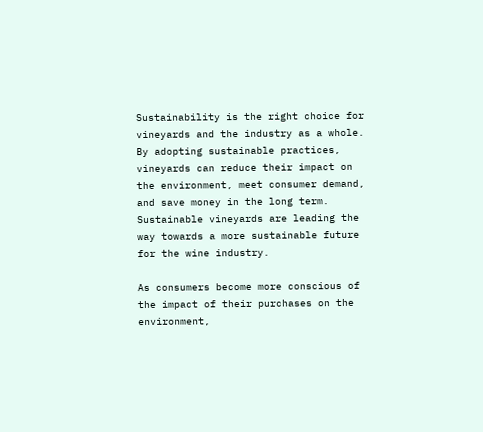Sustainability is the right choice for vineyards and the industry as a whole. By adopting sustainable practices, vineyards can reduce their impact on the environment, meet consumer demand, and save money in the long term. Sustainable vineyards are leading the way towards a more sustainable future for the wine industry.

As consumers become more conscious of the impact of their purchases on the environment,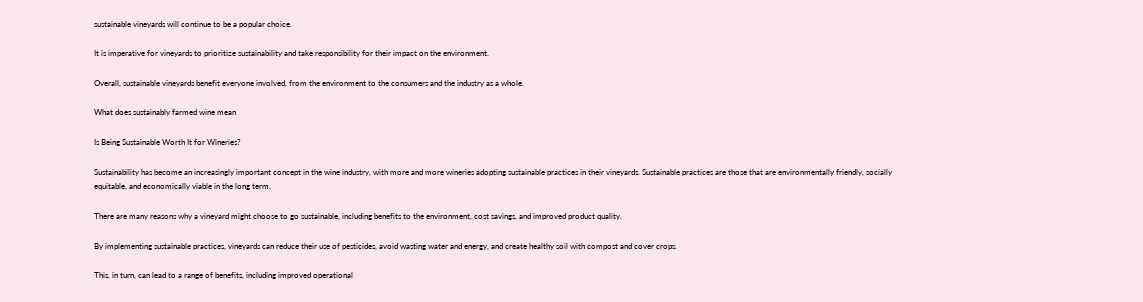sustainable vineyards will continue to be a popular choice.

It is imperative for vineyards to prioritize sustainability and take responsibility for their impact on the environment.

Overall, sustainable vineyards benefit everyone involved, from the environment to the consumers and the industry as a whole.

What does sustainably farmed wine mean

Is Being Sustainable Worth It for Wineries?

Sustainability has become an increasingly important concept in the wine industry, with more and more wineries adopting sustainable practices in their vineyards. Sustainable practices are those that are environmentally friendly, socially equitable, and economically viable in the long term.

There are many reasons why a vineyard might choose to go sustainable, including benefits to the environment, cost savings, and improved product quality.

By implementing sustainable practices, vineyards can reduce their use of pesticides, avoid wasting water and energy, and create healthy soil with compost and cover crops.

This, in turn, can lead to a range of benefits, including improved operational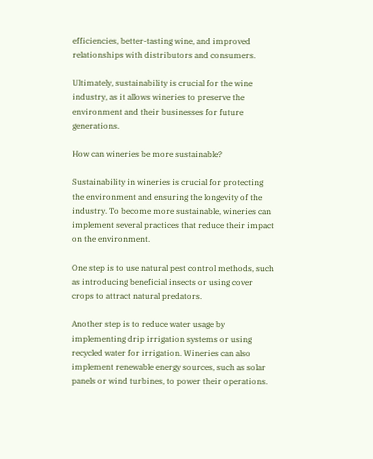efficiencies, better-tasting wine, and improved relationships with distributors and consumers.

Ultimately, sustainability is crucial for the wine industry, as it allows wineries to preserve the environment and their businesses for future generations.

How can wineries be more sustainable?

Sustainability in wineries is crucial for protecting the environment and ensuring the longevity of the industry. To become more sustainable, wineries can implement several practices that reduce their impact on the environment.

One step is to use natural pest control methods, such as introducing beneficial insects or using cover crops to attract natural predators.

Another step is to reduce water usage by implementing drip irrigation systems or using recycled water for irrigation. Wineries can also implement renewable energy sources, such as solar panels or wind turbines, to power their operations.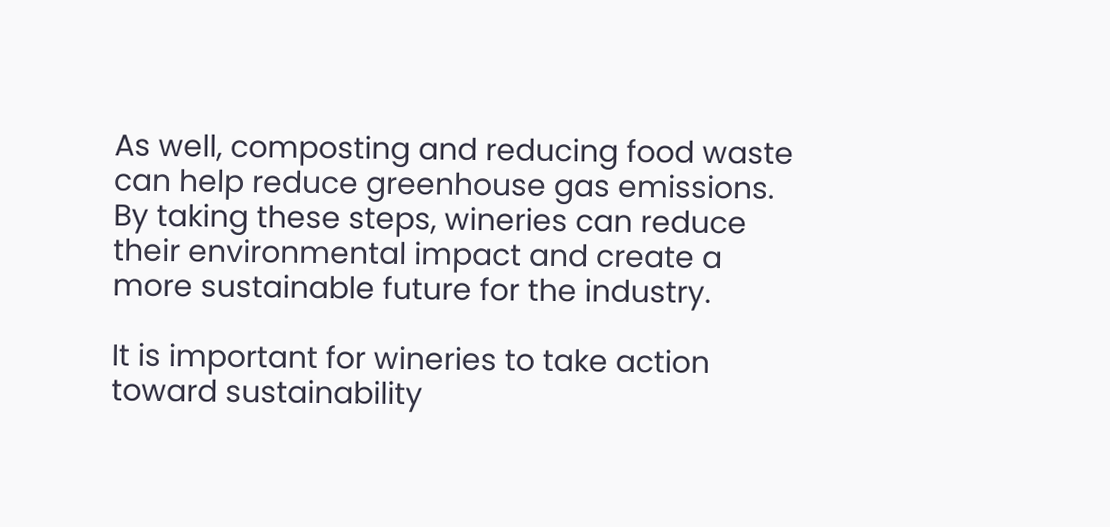As well, composting and reducing food waste can help reduce greenhouse gas emissions. By taking these steps, wineries can reduce their environmental impact and create a more sustainable future for the industry.

It is important for wineries to take action toward sustainability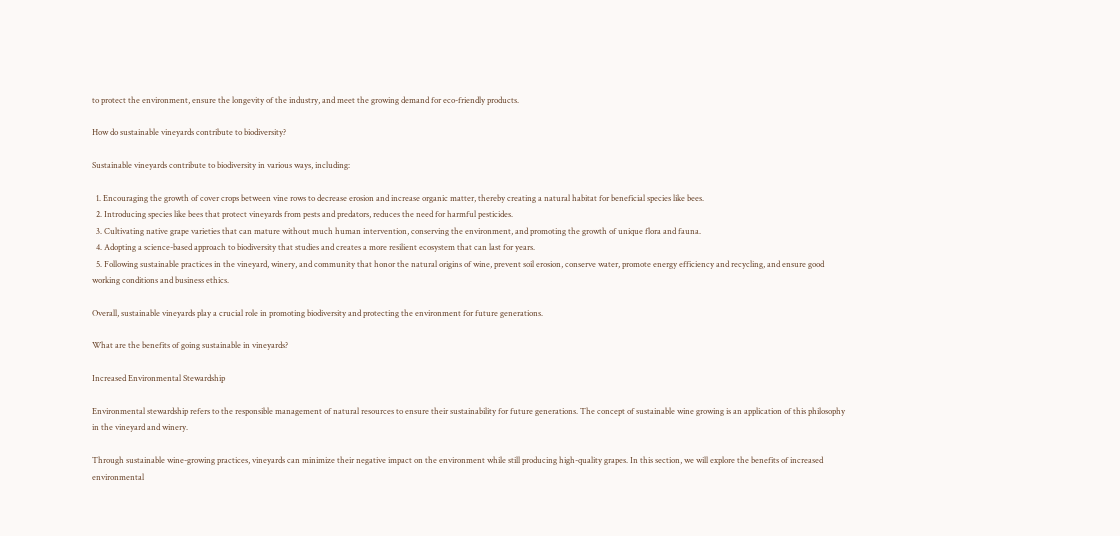to protect the environment, ensure the longevity of the industry, and meet the growing demand for eco-friendly products.

How do sustainable vineyards contribute to biodiversity?

Sustainable vineyards contribute to biodiversity in various ways, including:

  1. Encouraging the growth of cover crops between vine rows to decrease erosion and increase organic matter, thereby creating a natural habitat for beneficial species like bees.
  2. Introducing species like bees that protect vineyards from pests and predators, reduces the need for harmful pesticides.
  3. Cultivating native grape varieties that can mature without much human intervention, conserving the environment, and promoting the growth of unique flora and fauna.
  4. Adopting a science-based approach to biodiversity that studies and creates a more resilient ecosystem that can last for years.
  5. Following sustainable practices in the vineyard, winery, and community that honor the natural origins of wine, prevent soil erosion, conserve water, promote energy efficiency and recycling, and ensure good working conditions and business ethics.

Overall, sustainable vineyards play a crucial role in promoting biodiversity and protecting the environment for future generations.

What are the benefits of going sustainable in vineyards?

Increased Environmental Stewardship

Environmental stewardship refers to the responsible management of natural resources to ensure their sustainability for future generations. The concept of sustainable wine growing is an application of this philosophy in the vineyard and winery.

Through sustainable wine-growing practices, vineyards can minimize their negative impact on the environment while still producing high-quality grapes. In this section, we will explore the benefits of increased environmental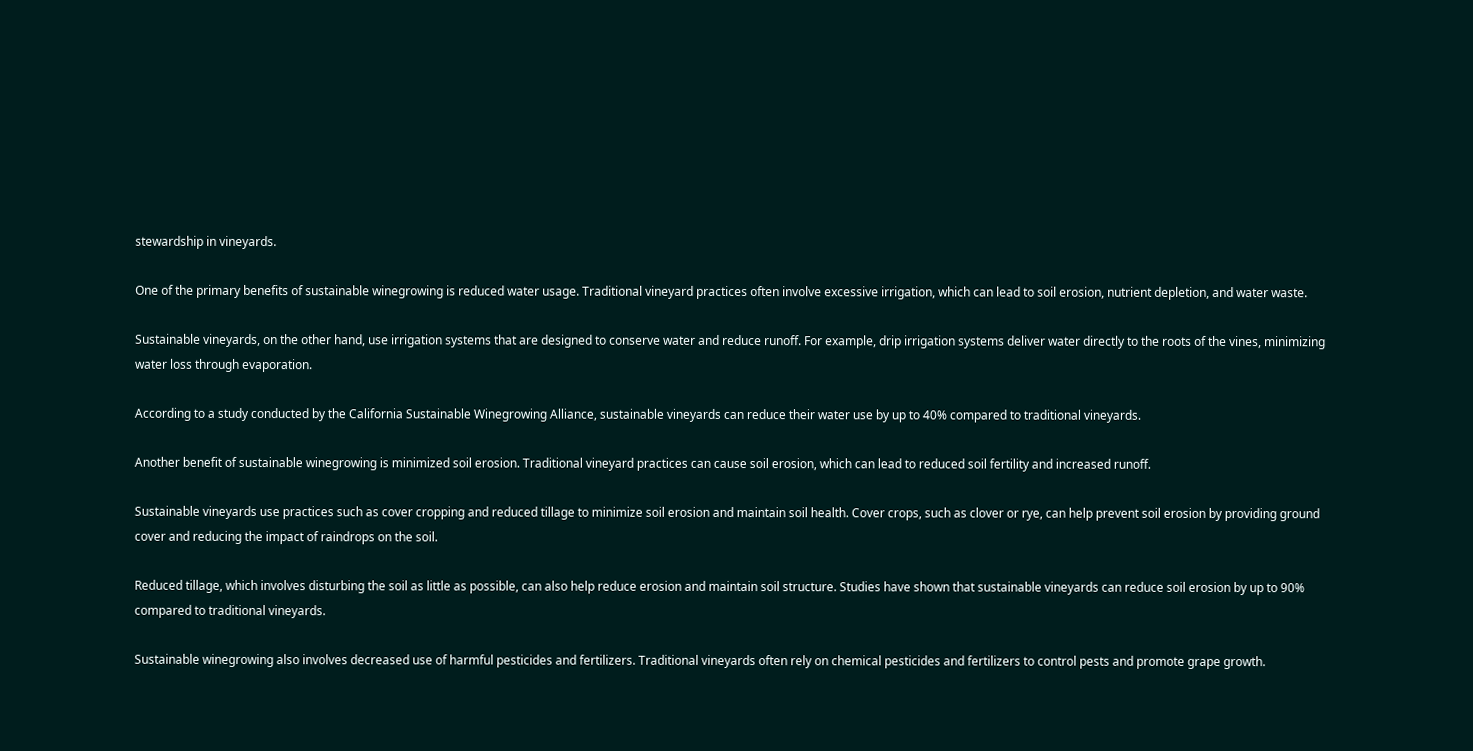stewardship in vineyards.

One of the primary benefits of sustainable winegrowing is reduced water usage. Traditional vineyard practices often involve excessive irrigation, which can lead to soil erosion, nutrient depletion, and water waste.

Sustainable vineyards, on the other hand, use irrigation systems that are designed to conserve water and reduce runoff. For example, drip irrigation systems deliver water directly to the roots of the vines, minimizing water loss through evaporation.

According to a study conducted by the California Sustainable Winegrowing Alliance, sustainable vineyards can reduce their water use by up to 40% compared to traditional vineyards.

Another benefit of sustainable winegrowing is minimized soil erosion. Traditional vineyard practices can cause soil erosion, which can lead to reduced soil fertility and increased runoff.

Sustainable vineyards use practices such as cover cropping and reduced tillage to minimize soil erosion and maintain soil health. Cover crops, such as clover or rye, can help prevent soil erosion by providing ground cover and reducing the impact of raindrops on the soil.

Reduced tillage, which involves disturbing the soil as little as possible, can also help reduce erosion and maintain soil structure. Studies have shown that sustainable vineyards can reduce soil erosion by up to 90% compared to traditional vineyards.

Sustainable winegrowing also involves decreased use of harmful pesticides and fertilizers. Traditional vineyards often rely on chemical pesticides and fertilizers to control pests and promote grape growth.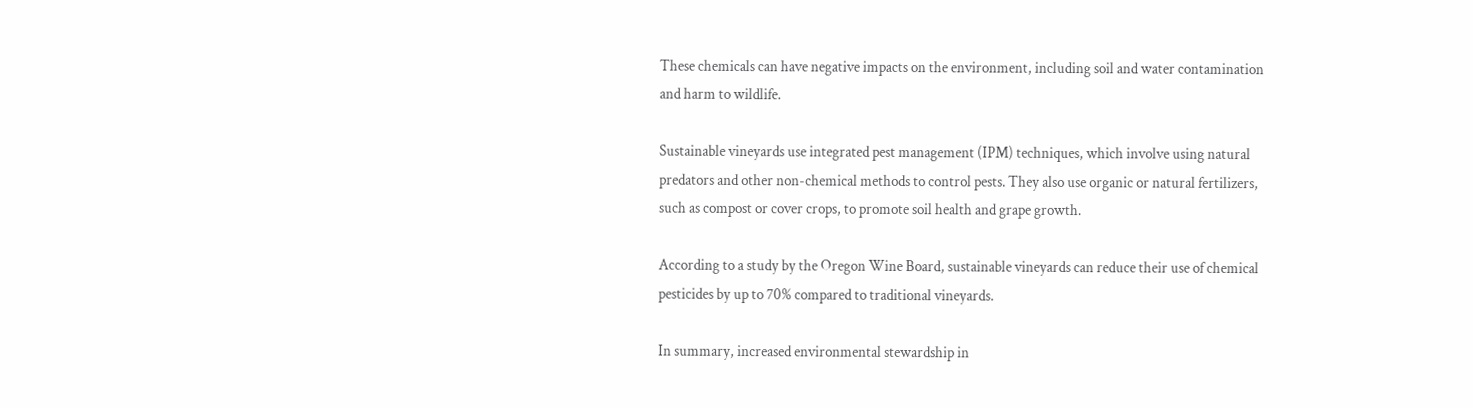These chemicals can have negative impacts on the environment, including soil and water contamination and harm to wildlife.

Sustainable vineyards use integrated pest management (IPM) techniques, which involve using natural predators and other non-chemical methods to control pests. They also use organic or natural fertilizers, such as compost or cover crops, to promote soil health and grape growth.

According to a study by the Oregon Wine Board, sustainable vineyards can reduce their use of chemical pesticides by up to 70% compared to traditional vineyards.

In summary, increased environmental stewardship in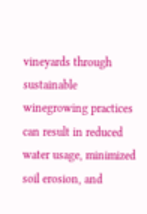vineyards through sustainable winegrowing practices can result in reduced water usage, minimized soil erosion, and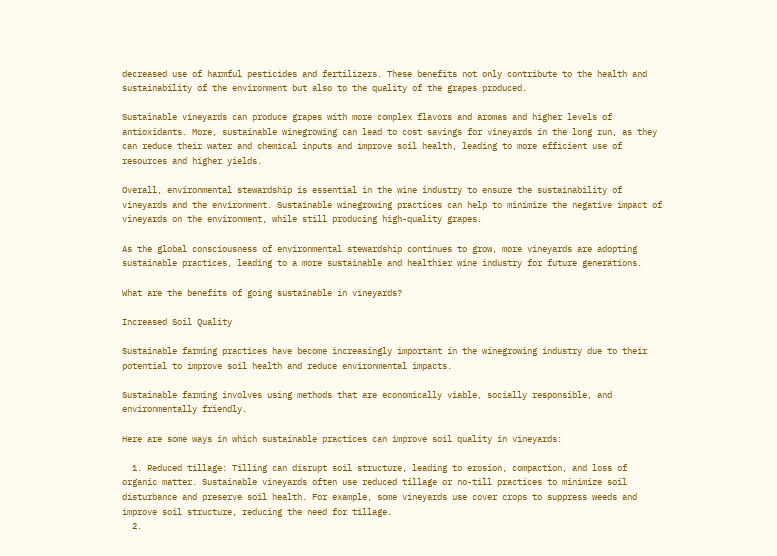decreased use of harmful pesticides and fertilizers. These benefits not only contribute to the health and sustainability of the environment but also to the quality of the grapes produced.

Sustainable vineyards can produce grapes with more complex flavors and aromas and higher levels of antioxidants. More, sustainable winegrowing can lead to cost savings for vineyards in the long run, as they can reduce their water and chemical inputs and improve soil health, leading to more efficient use of resources and higher yields.

Overall, environmental stewardship is essential in the wine industry to ensure the sustainability of vineyards and the environment. Sustainable winegrowing practices can help to minimize the negative impact of vineyards on the environment, while still producing high-quality grapes.

As the global consciousness of environmental stewardship continues to grow, more vineyards are adopting sustainable practices, leading to a more sustainable and healthier wine industry for future generations.

What are the benefits of going sustainable in vineyards?

Increased Soil Quality

Sustainable farming practices have become increasingly important in the winegrowing industry due to their potential to improve soil health and reduce environmental impacts.

Sustainable farming involves using methods that are economically viable, socially responsible, and environmentally friendly.

Here are some ways in which sustainable practices can improve soil quality in vineyards:

  1. Reduced tillage: Tilling can disrupt soil structure, leading to erosion, compaction, and loss of organic matter. Sustainable vineyards often use reduced tillage or no-till practices to minimize soil disturbance and preserve soil health. For example, some vineyards use cover crops to suppress weeds and improve soil structure, reducing the need for tillage.
  2.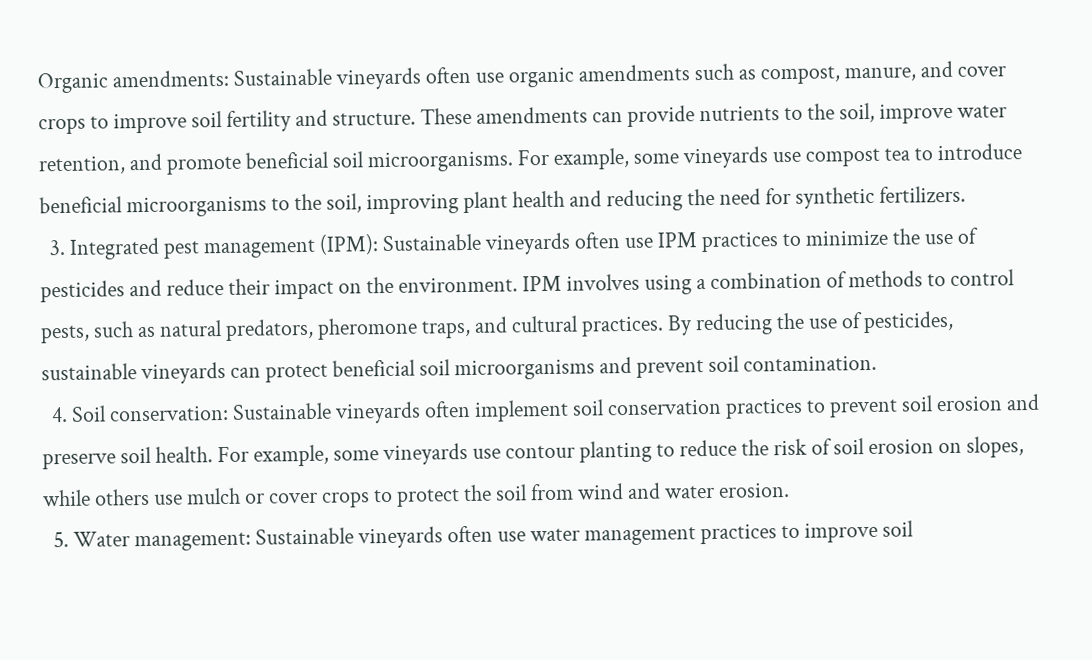Organic amendments: Sustainable vineyards often use organic amendments such as compost, manure, and cover crops to improve soil fertility and structure. These amendments can provide nutrients to the soil, improve water retention, and promote beneficial soil microorganisms. For example, some vineyards use compost tea to introduce beneficial microorganisms to the soil, improving plant health and reducing the need for synthetic fertilizers.
  3. Integrated pest management (IPM): Sustainable vineyards often use IPM practices to minimize the use of pesticides and reduce their impact on the environment. IPM involves using a combination of methods to control pests, such as natural predators, pheromone traps, and cultural practices. By reducing the use of pesticides, sustainable vineyards can protect beneficial soil microorganisms and prevent soil contamination.
  4. Soil conservation: Sustainable vineyards often implement soil conservation practices to prevent soil erosion and preserve soil health. For example, some vineyards use contour planting to reduce the risk of soil erosion on slopes, while others use mulch or cover crops to protect the soil from wind and water erosion.
  5. Water management: Sustainable vineyards often use water management practices to improve soil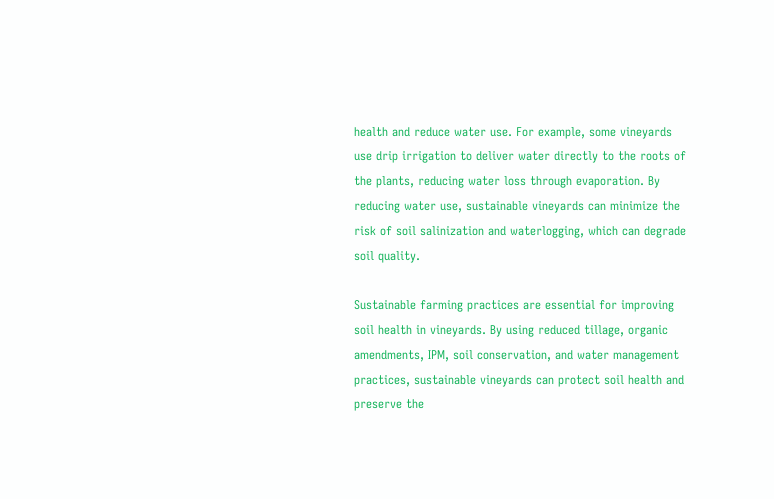health and reduce water use. For example, some vineyards use drip irrigation to deliver water directly to the roots of the plants, reducing water loss through evaporation. By reducing water use, sustainable vineyards can minimize the risk of soil salinization and waterlogging, which can degrade soil quality.

Sustainable farming practices are essential for improving soil health in vineyards. By using reduced tillage, organic amendments, IPM, soil conservation, and water management practices, sustainable vineyards can protect soil health and preserve the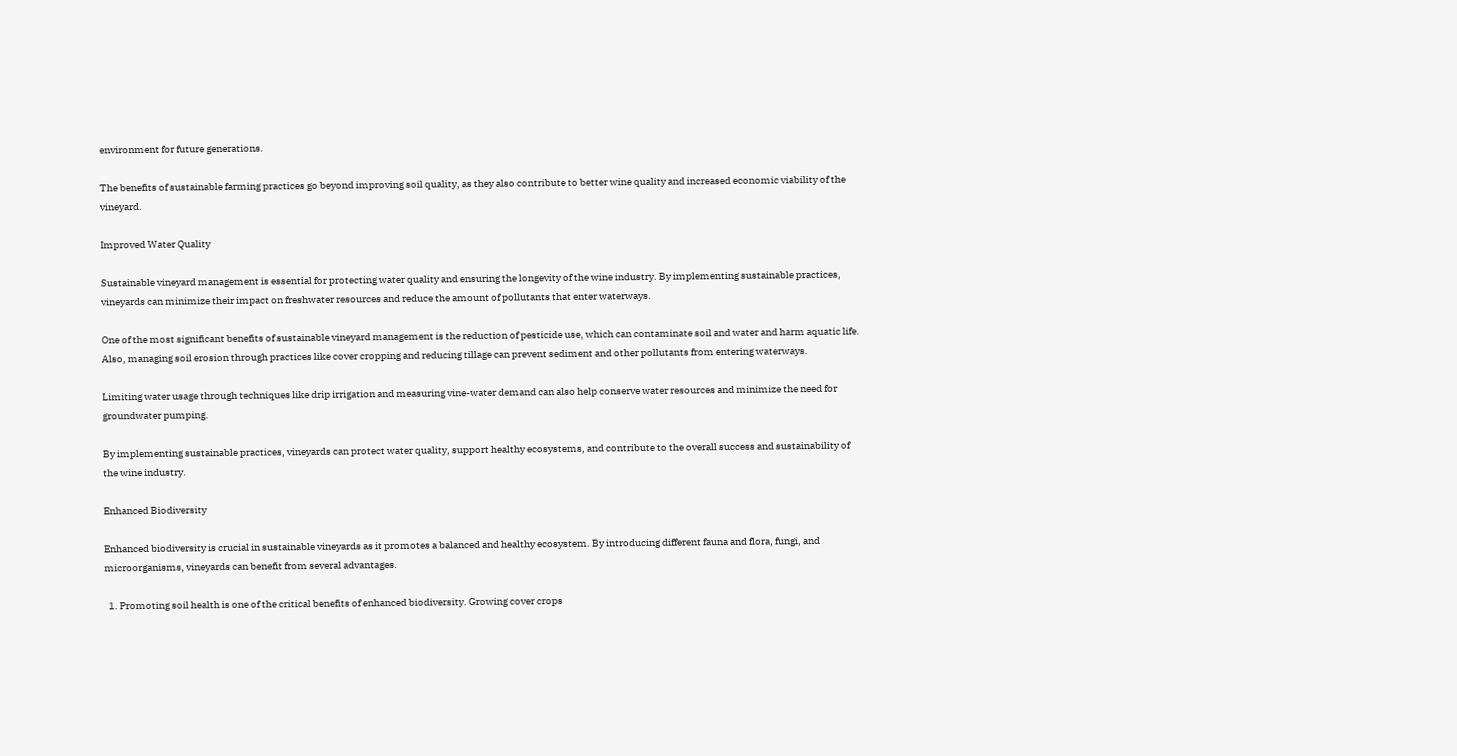environment for future generations.

The benefits of sustainable farming practices go beyond improving soil quality, as they also contribute to better wine quality and increased economic viability of the vineyard.

Improved Water Quality

Sustainable vineyard management is essential for protecting water quality and ensuring the longevity of the wine industry. By implementing sustainable practices, vineyards can minimize their impact on freshwater resources and reduce the amount of pollutants that enter waterways.

One of the most significant benefits of sustainable vineyard management is the reduction of pesticide use, which can contaminate soil and water and harm aquatic life. Also, managing soil erosion through practices like cover cropping and reducing tillage can prevent sediment and other pollutants from entering waterways.

Limiting water usage through techniques like drip irrigation and measuring vine-water demand can also help conserve water resources and minimize the need for groundwater pumping.

By implementing sustainable practices, vineyards can protect water quality, support healthy ecosystems, and contribute to the overall success and sustainability of the wine industry.

Enhanced Biodiversity

Enhanced biodiversity is crucial in sustainable vineyards as it promotes a balanced and healthy ecosystem. By introducing different fauna and flora, fungi, and microorganisms, vineyards can benefit from several advantages.

  1. Promoting soil health is one of the critical benefits of enhanced biodiversity. Growing cover crops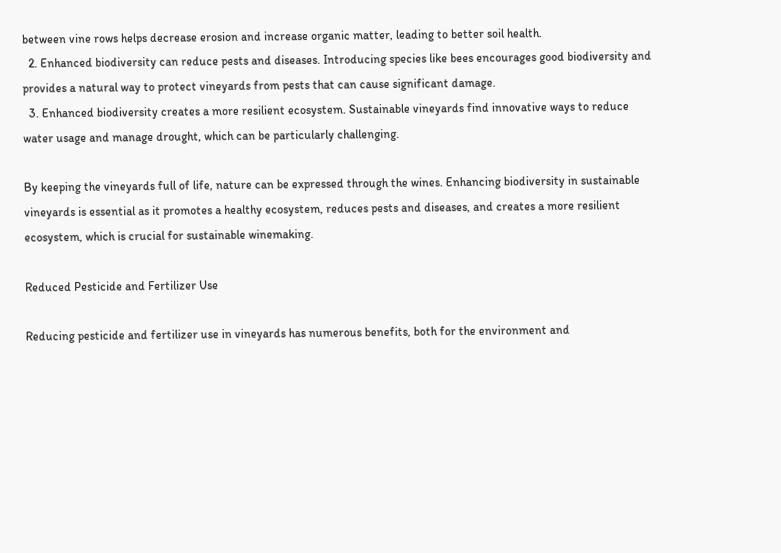between vine rows helps decrease erosion and increase organic matter, leading to better soil health.
  2. Enhanced biodiversity can reduce pests and diseases. Introducing species like bees encourages good biodiversity and provides a natural way to protect vineyards from pests that can cause significant damage.
  3. Enhanced biodiversity creates a more resilient ecosystem. Sustainable vineyards find innovative ways to reduce water usage and manage drought, which can be particularly challenging.

By keeping the vineyards full of life, nature can be expressed through the wines. Enhancing biodiversity in sustainable vineyards is essential as it promotes a healthy ecosystem, reduces pests and diseases, and creates a more resilient ecosystem, which is crucial for sustainable winemaking.

Reduced Pesticide and Fertilizer Use

Reducing pesticide and fertilizer use in vineyards has numerous benefits, both for the environment and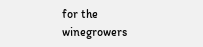for the winegrowers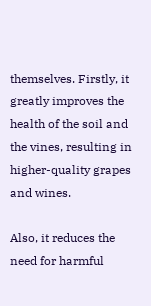themselves. Firstly, it greatly improves the health of the soil and the vines, resulting in higher-quality grapes and wines.

Also, it reduces the need for harmful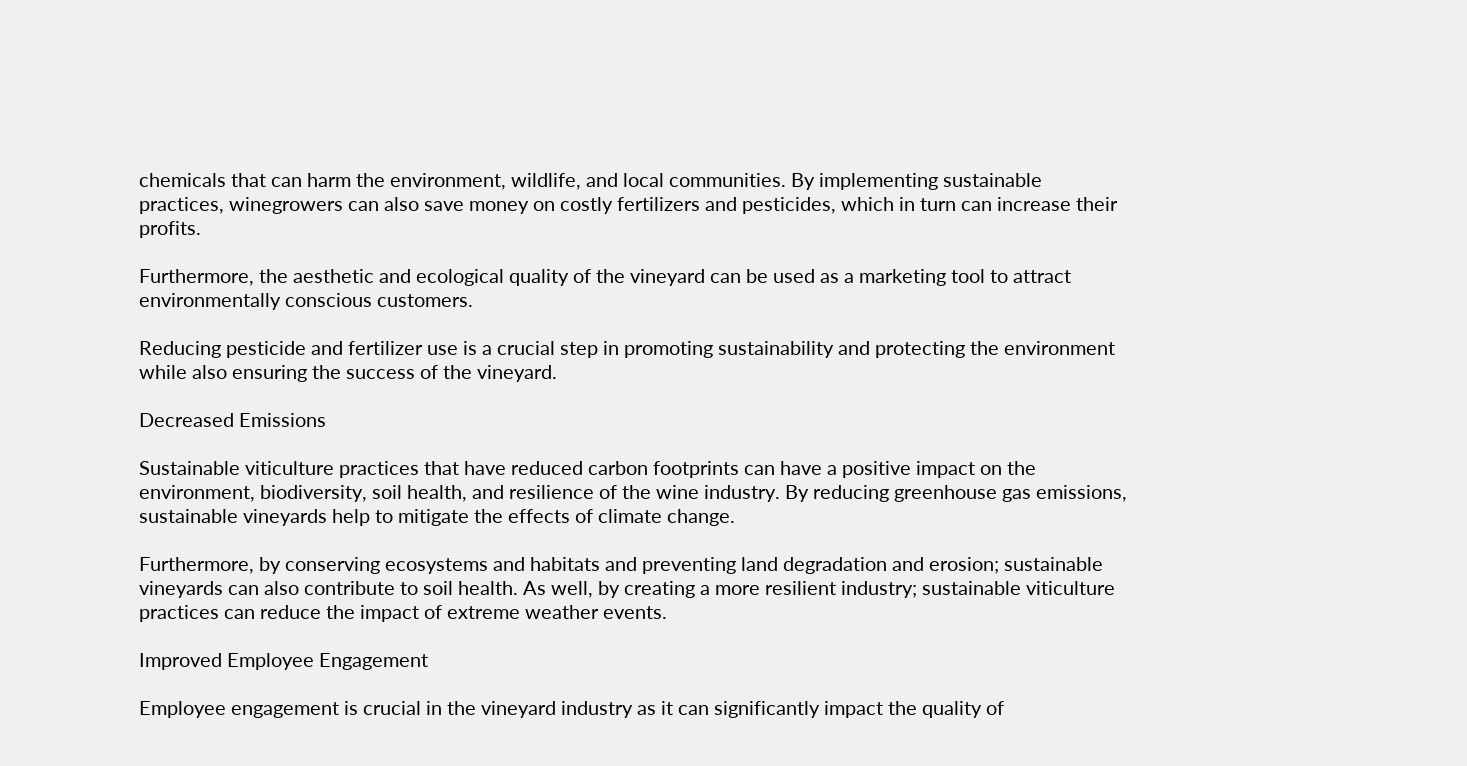chemicals that can harm the environment, wildlife, and local communities. By implementing sustainable practices, winegrowers can also save money on costly fertilizers and pesticides, which in turn can increase their profits.

Furthermore, the aesthetic and ecological quality of the vineyard can be used as a marketing tool to attract environmentally conscious customers.

Reducing pesticide and fertilizer use is a crucial step in promoting sustainability and protecting the environment while also ensuring the success of the vineyard.

Decreased Emissions

Sustainable viticulture practices that have reduced carbon footprints can have a positive impact on the environment, biodiversity, soil health, and resilience of the wine industry. By reducing greenhouse gas emissions, sustainable vineyards help to mitigate the effects of climate change.

Furthermore, by conserving ecosystems and habitats and preventing land degradation and erosion; sustainable vineyards can also contribute to soil health. As well, by creating a more resilient industry; sustainable viticulture practices can reduce the impact of extreme weather events.

Improved Employee Engagement

Employee engagement is crucial in the vineyard industry as it can significantly impact the quality of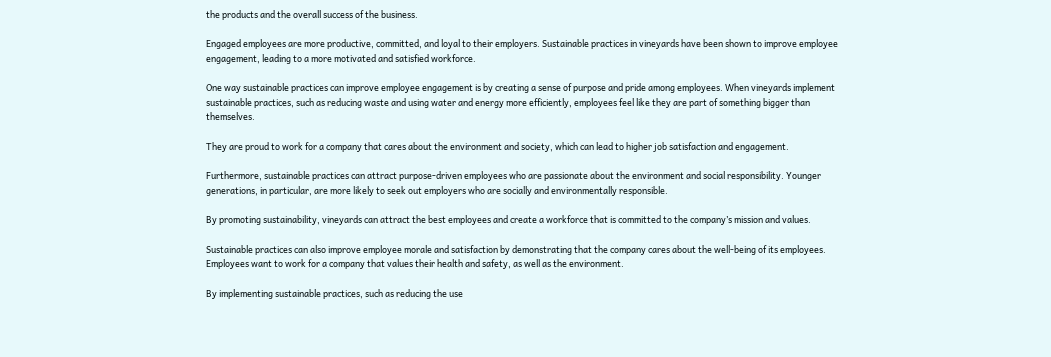the products and the overall success of the business.

Engaged employees are more productive, committed, and loyal to their employers. Sustainable practices in vineyards have been shown to improve employee engagement, leading to a more motivated and satisfied workforce.

One way sustainable practices can improve employee engagement is by creating a sense of purpose and pride among employees. When vineyards implement sustainable practices, such as reducing waste and using water and energy more efficiently, employees feel like they are part of something bigger than themselves.

They are proud to work for a company that cares about the environment and society, which can lead to higher job satisfaction and engagement.

Furthermore, sustainable practices can attract purpose-driven employees who are passionate about the environment and social responsibility. Younger generations, in particular, are more likely to seek out employers who are socially and environmentally responsible.

By promoting sustainability, vineyards can attract the best employees and create a workforce that is committed to the company’s mission and values.

Sustainable practices can also improve employee morale and satisfaction by demonstrating that the company cares about the well-being of its employees. Employees want to work for a company that values their health and safety, as well as the environment.

By implementing sustainable practices, such as reducing the use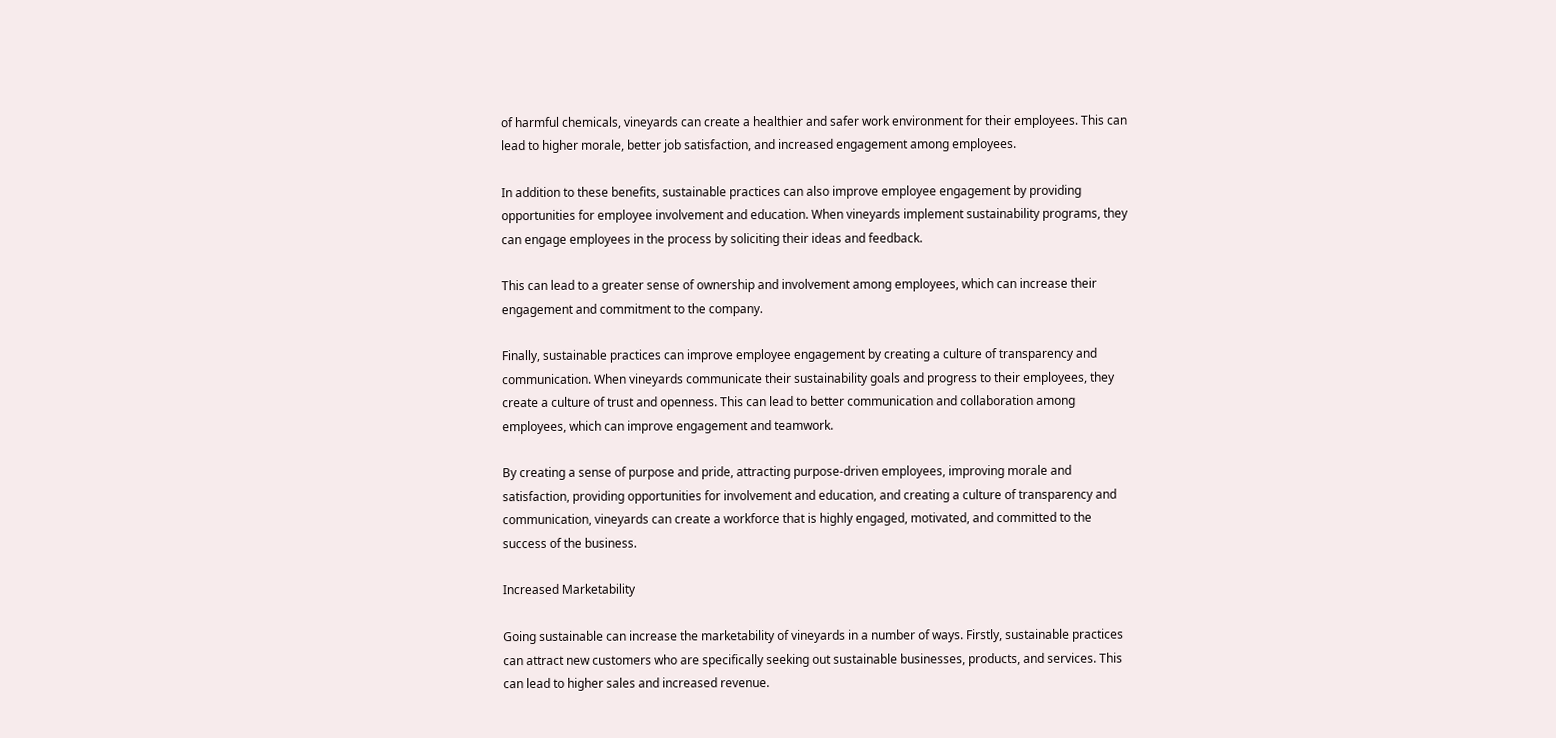of harmful chemicals, vineyards can create a healthier and safer work environment for their employees. This can lead to higher morale, better job satisfaction, and increased engagement among employees.

In addition to these benefits, sustainable practices can also improve employee engagement by providing opportunities for employee involvement and education. When vineyards implement sustainability programs, they can engage employees in the process by soliciting their ideas and feedback.

This can lead to a greater sense of ownership and involvement among employees, which can increase their engagement and commitment to the company.

Finally, sustainable practices can improve employee engagement by creating a culture of transparency and communication. When vineyards communicate their sustainability goals and progress to their employees, they create a culture of trust and openness. This can lead to better communication and collaboration among employees, which can improve engagement and teamwork.

By creating a sense of purpose and pride, attracting purpose-driven employees, improving morale and satisfaction, providing opportunities for involvement and education, and creating a culture of transparency and communication, vineyards can create a workforce that is highly engaged, motivated, and committed to the success of the business.

Increased Marketability

Going sustainable can increase the marketability of vineyards in a number of ways. Firstly, sustainable practices can attract new customers who are specifically seeking out sustainable businesses, products, and services. This can lead to higher sales and increased revenue.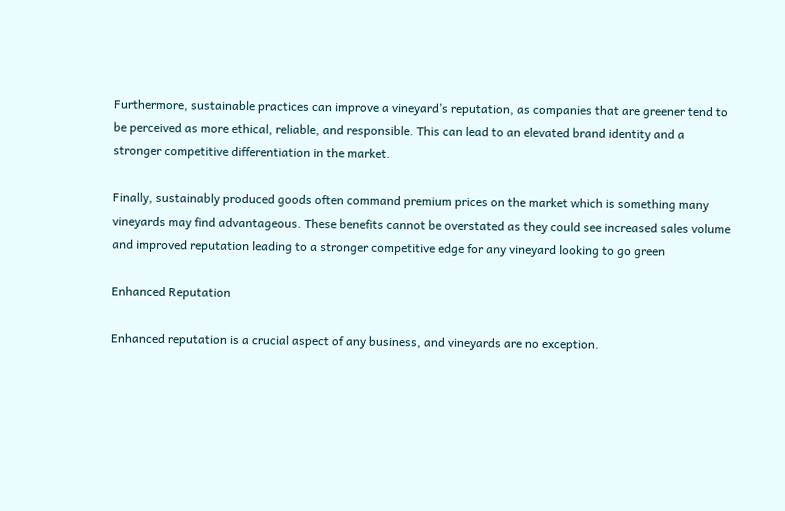Furthermore, sustainable practices can improve a vineyard’s reputation, as companies that are greener tend to be perceived as more ethical, reliable, and responsible. This can lead to an elevated brand identity and a stronger competitive differentiation in the market.

Finally, sustainably produced goods often command premium prices on the market which is something many vineyards may find advantageous. These benefits cannot be overstated as they could see increased sales volume and improved reputation leading to a stronger competitive edge for any vineyard looking to go green

Enhanced Reputation

Enhanced reputation is a crucial aspect of any business, and vineyards are no exception.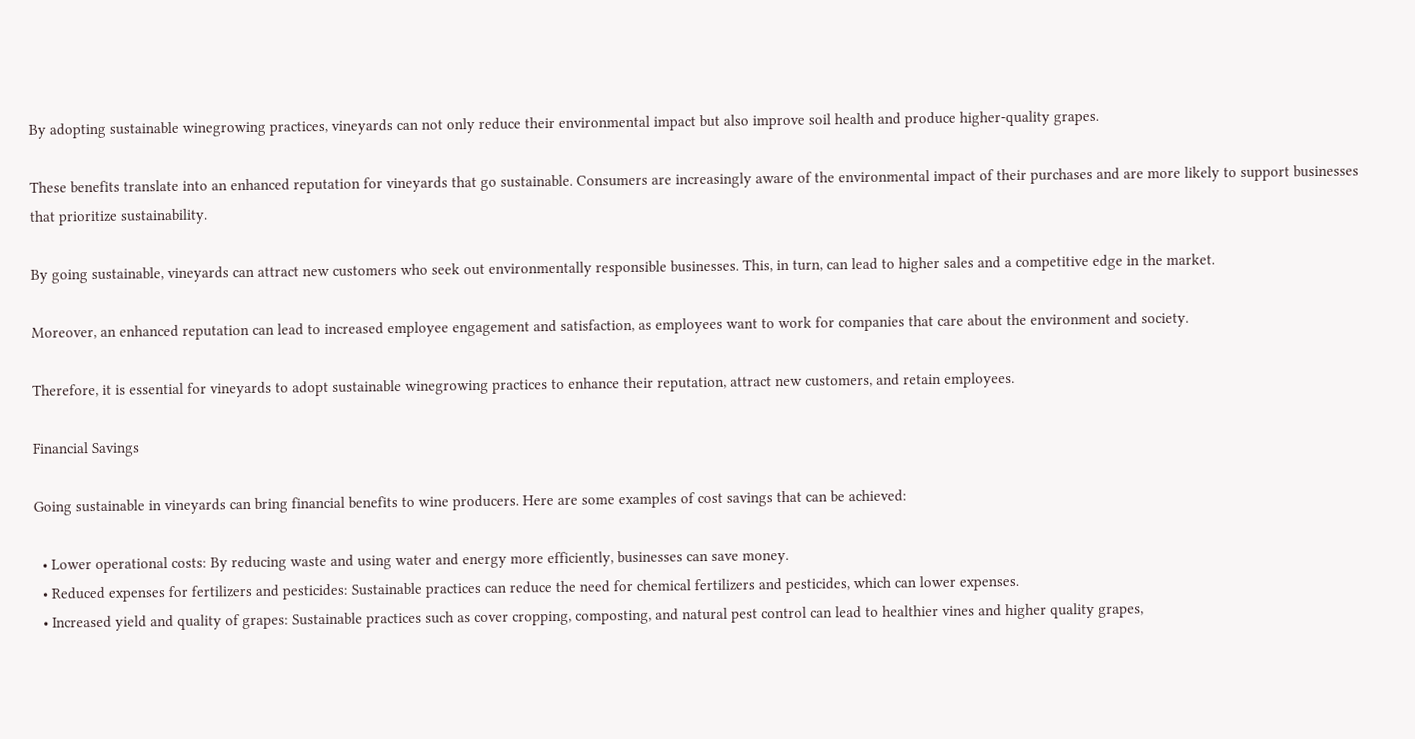By adopting sustainable winegrowing practices, vineyards can not only reduce their environmental impact but also improve soil health and produce higher-quality grapes.

These benefits translate into an enhanced reputation for vineyards that go sustainable. Consumers are increasingly aware of the environmental impact of their purchases and are more likely to support businesses that prioritize sustainability.

By going sustainable, vineyards can attract new customers who seek out environmentally responsible businesses. This, in turn, can lead to higher sales and a competitive edge in the market.

Moreover, an enhanced reputation can lead to increased employee engagement and satisfaction, as employees want to work for companies that care about the environment and society.

Therefore, it is essential for vineyards to adopt sustainable winegrowing practices to enhance their reputation, attract new customers, and retain employees.

Financial Savings

Going sustainable in vineyards can bring financial benefits to wine producers. Here are some examples of cost savings that can be achieved:

  • Lower operational costs: By reducing waste and using water and energy more efficiently, businesses can save money.
  • Reduced expenses for fertilizers and pesticides: Sustainable practices can reduce the need for chemical fertilizers and pesticides, which can lower expenses.
  • Increased yield and quality of grapes: Sustainable practices such as cover cropping, composting, and natural pest control can lead to healthier vines and higher quality grapes,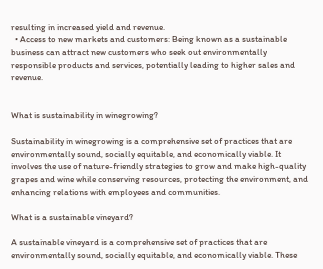resulting in increased yield and revenue.
  • Access to new markets and customers: Being known as a sustainable business can attract new customers who seek out environmentally responsible products and services, potentially leading to higher sales and revenue.


What is sustainability in winegrowing?

Sustainability in winegrowing is a comprehensive set of practices that are environmentally sound, socially equitable, and economically viable. It involves the use of nature-friendly strategies to grow and make high-quality grapes and wine while conserving resources, protecting the environment, and enhancing relations with employees and communities.

What is a sustainable vineyard?

A sustainable vineyard is a comprehensive set of practices that are environmentally sound, socially equitable, and economically viable. These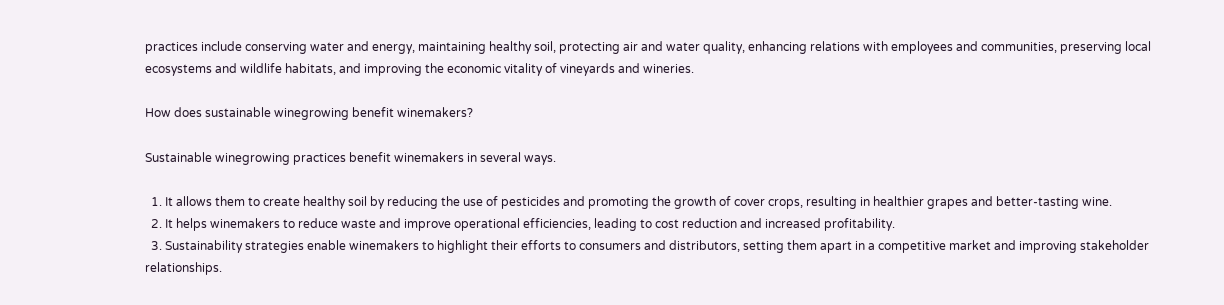practices include conserving water and energy, maintaining healthy soil, protecting air and water quality, enhancing relations with employees and communities, preserving local ecosystems and wildlife habitats, and improving the economic vitality of vineyards and wineries.

How does sustainable winegrowing benefit winemakers?

Sustainable winegrowing practices benefit winemakers in several ways.

  1. It allows them to create healthy soil by reducing the use of pesticides and promoting the growth of cover crops, resulting in healthier grapes and better-tasting wine.
  2. It helps winemakers to reduce waste and improve operational efficiencies, leading to cost reduction and increased profitability.
  3. Sustainability strategies enable winemakers to highlight their efforts to consumers and distributors, setting them apart in a competitive market and improving stakeholder relationships.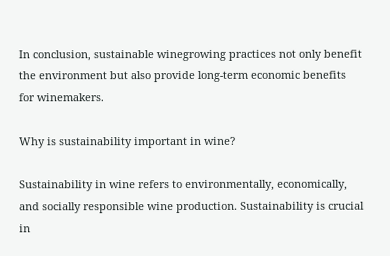In conclusion, sustainable winegrowing practices not only benefit the environment but also provide long-term economic benefits for winemakers.

Why is sustainability important in wine?

Sustainability in wine refers to environmentally, economically, and socially responsible wine production. Sustainability is crucial in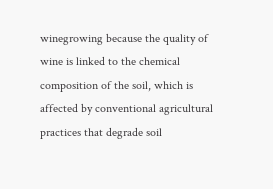winegrowing because the quality of wine is linked to the chemical composition of the soil, which is affected by conventional agricultural practices that degrade soil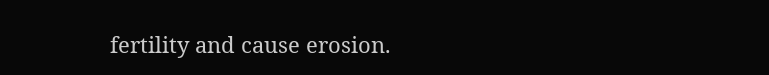fertility and cause erosion.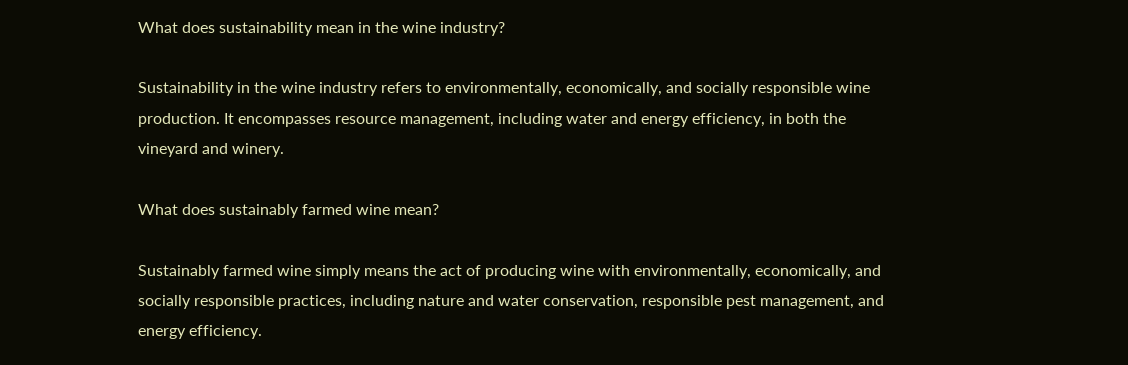What does sustainability mean in the wine industry?

Sustainability in the wine industry refers to environmentally, economically, and socially responsible wine production. It encompasses resource management, including water and energy efficiency, in both the vineyard and winery.

What does sustainably farmed wine mean?

Sustainably farmed wine simply means the act of producing wine with environmentally, economically, and socially responsible practices, including nature and water conservation, responsible pest management, and energy efficiency.